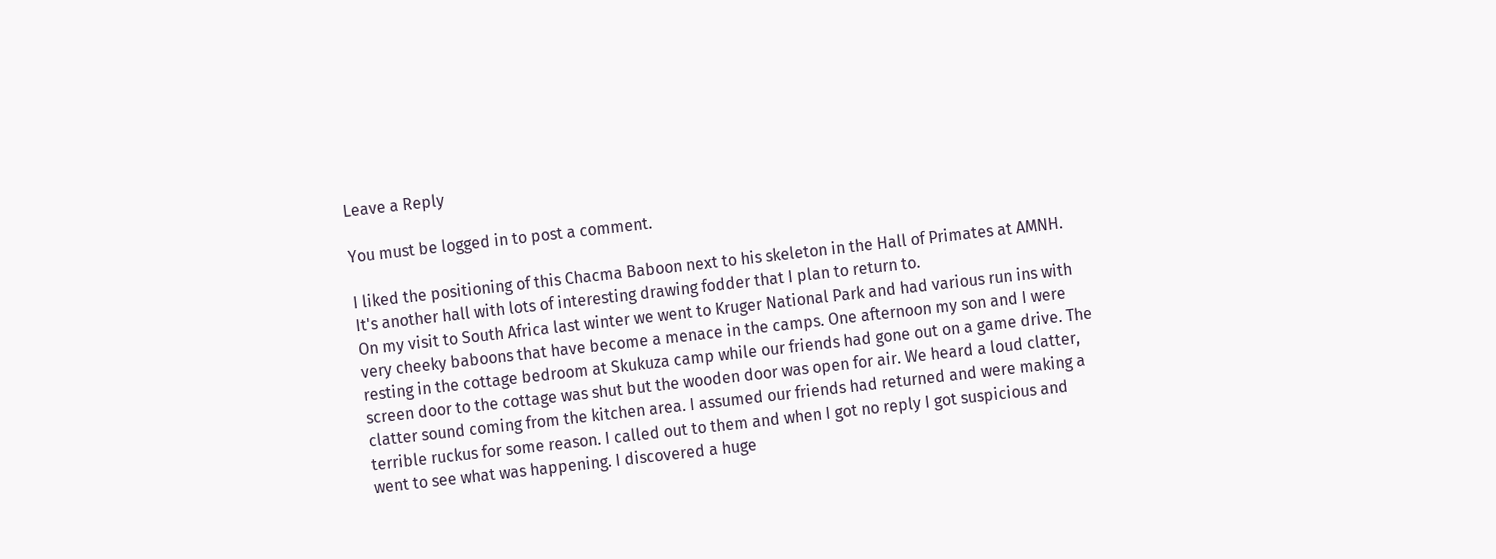Leave a Reply

You must be logged in to post a comment.

I liked the positioning of this Chacma Baboon next to his skeleton in the Hall of Primates at AMNH. It's another hall with lots of interesting drawing fodder that I plan to return to.
On my visit to South Africa last winter we went to Kruger National Park and had various run ins with very cheeky baboons that have become a menace in the camps. One afternoon my son and I were resting in the cottage bedroom at Skukuza camp while our friends had gone out on a game drive. The screen door to the cottage was shut but the wooden door was open for air. We heard a loud clatter, clatter sound coming from the kitchen area. I assumed our friends had returned and were making a terrible ruckus for some reason. I called out to them and when I got no reply I got suspicious and went to see what was happening. I discovered a huge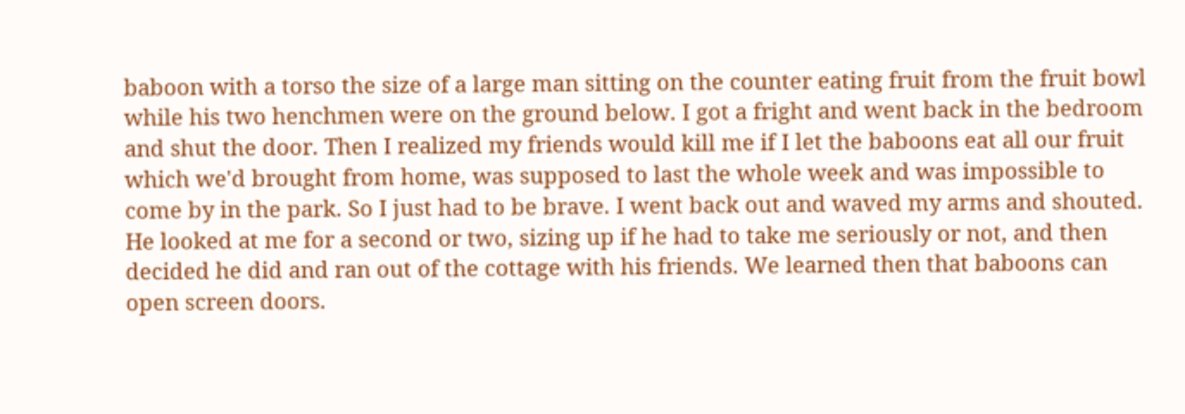baboon with a torso the size of a large man sitting on the counter eating fruit from the fruit bowl while his two henchmen were on the ground below. I got a fright and went back in the bedroom and shut the door. Then I realized my friends would kill me if I let the baboons eat all our fruit which we'd brought from home, was supposed to last the whole week and was impossible to come by in the park. So I just had to be brave. I went back out and waved my arms and shouted. He looked at me for a second or two, sizing up if he had to take me seriously or not, and then decided he did and ran out of the cottage with his friends. We learned then that baboons can open screen doors.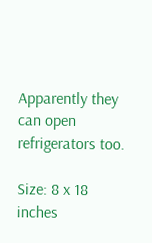Apparently they can open refrigerators too.

Size: 8 x 18 inches